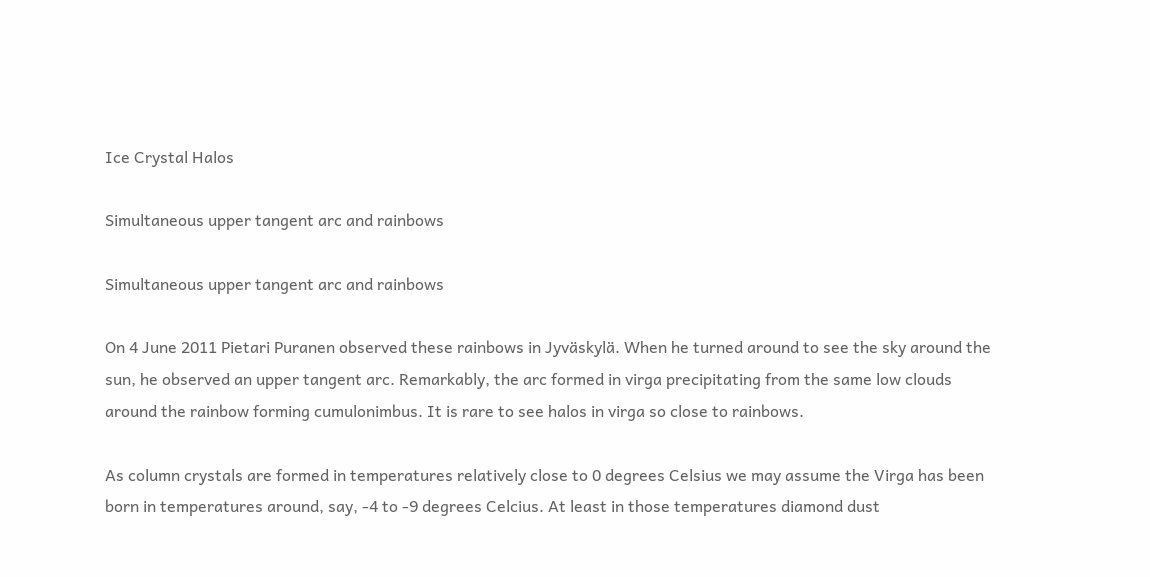Ice Crystal Halos

Simultaneous upper tangent arc and rainbows

Simultaneous upper tangent arc and rainbows

On 4 June 2011 Pietari Puranen observed these rainbows in Jyväskylä. When he turned around to see the sky around the sun, he observed an upper tangent arc. Remarkably, the arc formed in virga precipitating from the same low clouds around the rainbow forming cumulonimbus. It is rare to see halos in virga so close to rainbows.

As column crystals are formed in temperatures relatively close to 0 degrees Celsius we may assume the Virga has been born in temperatures around, say, -4 to -9 degrees Celcius. At least in those temperatures diamond dust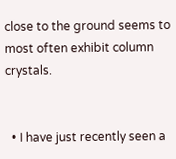close to the ground seems to most often exhibit column crystals.


  • I have just recently seen a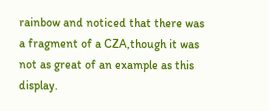rainbow and noticed that there was a fragment of a CZA,though it was not as great of an example as this display.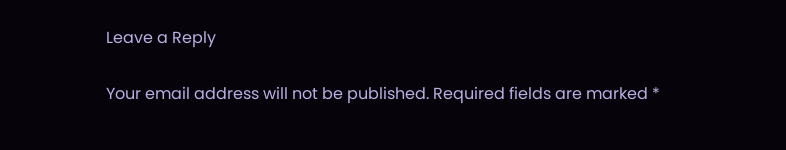Leave a Reply

Your email address will not be published. Required fields are marked *